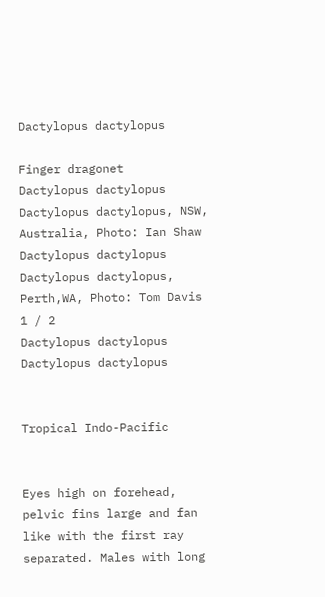Dactylopus dactylopus

Finger dragonet
Dactylopus dactylopus
Dactylopus dactylopus, NSW, Australia, Photo: Ian Shaw
Dactylopus dactylopus
Dactylopus dactylopus, Perth,WA, Photo: Tom Davis
1 / 2
Dactylopus dactylopus
Dactylopus dactylopus


Tropical Indo-Pacific


Eyes high on forehead, pelvic fins large and fan like with the first ray separated. Males with long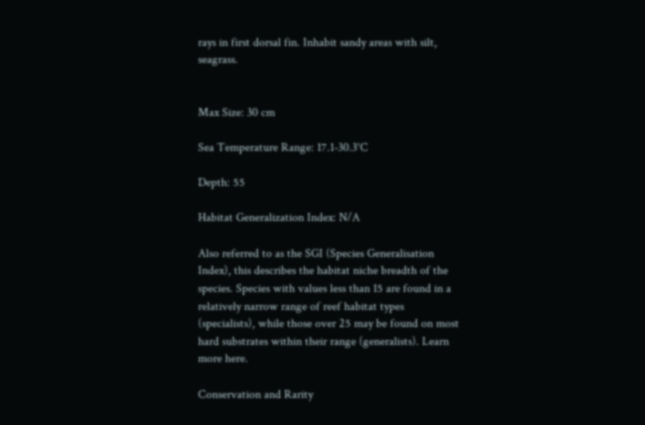rays in first dorsal fin. Inhabit sandy areas with silt, seagrass.


Max Size: 30 cm

Sea Temperature Range: 17.1-30.3°C

Depth: 55

Habitat Generalization Index: N/A

Also referred to as the SGI (Species Generalisation Index), this describes the habitat niche breadth of the species. Species with values less than 15 are found in a relatively narrow range of reef habitat types (specialists), while those over 25 may be found on most hard substrates within their range (generalists). Learn more here.

Conservation and Rarity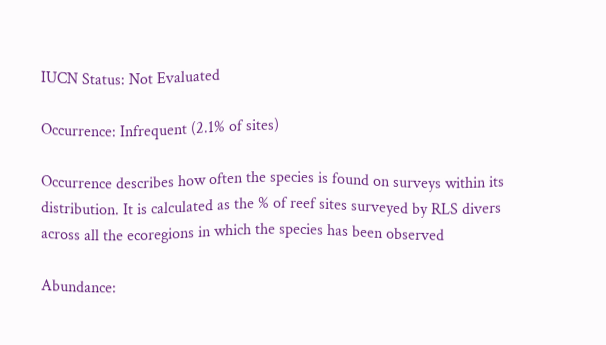IUCN Status: Not Evaluated

Occurrence: Infrequent (2.1% of sites)

Occurrence describes how often the species is found on surveys within its distribution. It is calculated as the % of reef sites surveyed by RLS divers across all the ecoregions in which the species has been observed

Abundance: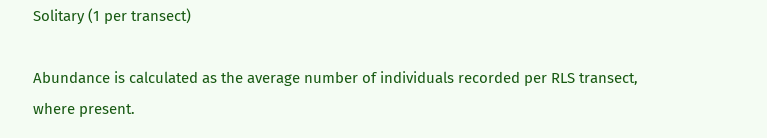Solitary (1 per transect)

Abundance is calculated as the average number of individuals recorded per RLS transect, where present.